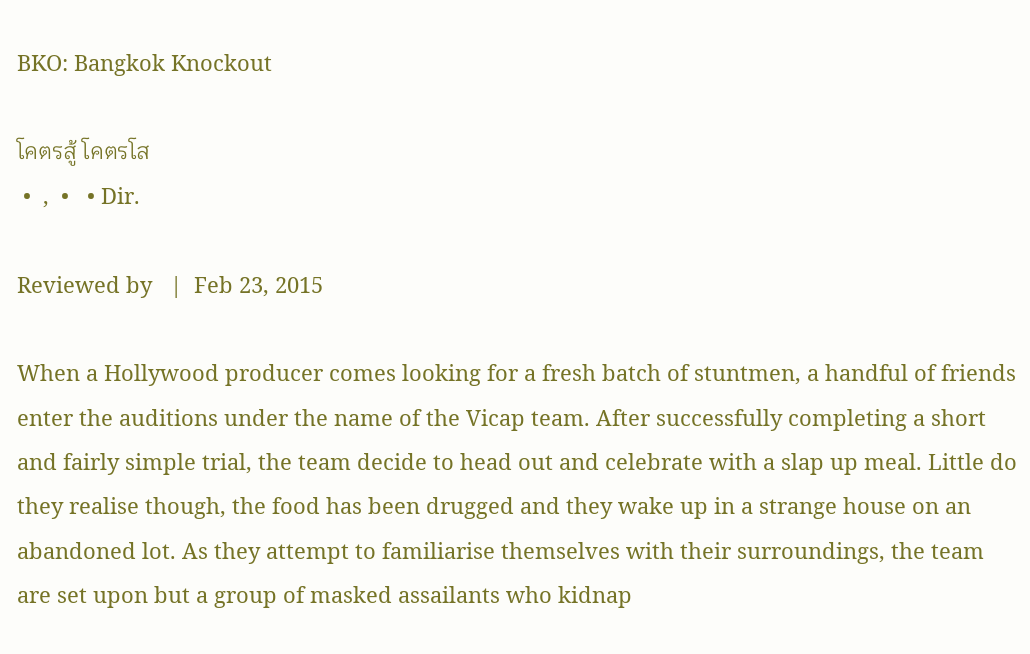BKO: Bangkok Knockout

โคตรสู้ โคตรโส
 •  ,  •   • Dir.

Reviewed by   |  Feb 23, 2015

When a Hollywood producer comes looking for a fresh batch of stuntmen, a handful of friends enter the auditions under the name of the Vicap team. After successfully completing a short and fairly simple trial, the team decide to head out and celebrate with a slap up meal. Little do they realise though, the food has been drugged and they wake up in a strange house on an abandoned lot. As they attempt to familiarise themselves with their surroundings, the team are set upon but a group of masked assailants who kidnap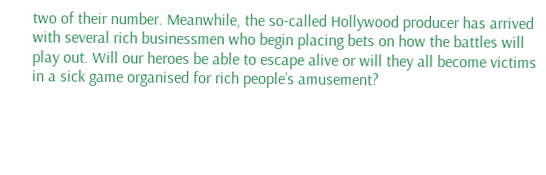two of their number. Meanwhile, the so-called Hollywood producer has arrived with several rich businessmen who begin placing bets on how the battles will play out. Will our heroes be able to escape alive or will they all become victims in a sick game organised for rich people’s amusement?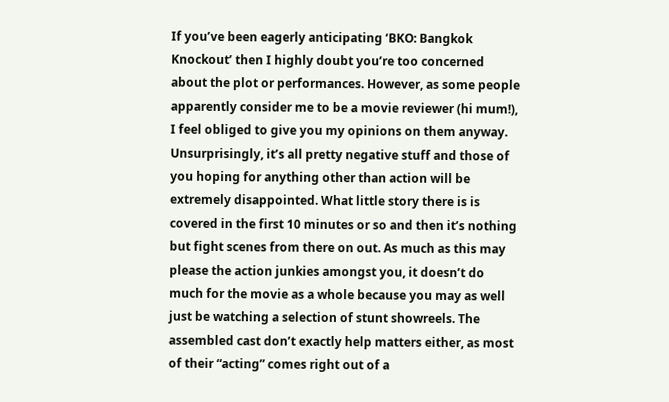If you’ve been eagerly anticipating ‘BKO: Bangkok Knockout’ then I highly doubt you’re too concerned about the plot or performances. However, as some people apparently consider me to be a movie reviewer (hi mum!), I feel obliged to give you my opinions on them anyway. Unsurprisingly, it’s all pretty negative stuff and those of you hoping for anything other than action will be extremely disappointed. What little story there is is covered in the first 10 minutes or so and then it’s nothing but fight scenes from there on out. As much as this may please the action junkies amongst you, it doesn’t do much for the movie as a whole because you may as well just be watching a selection of stunt showreels. The assembled cast don’t exactly help matters either, as most of their “acting” comes right out of a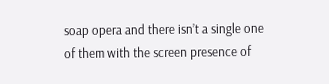soap opera and there isn’t a single one of them with the screen presence of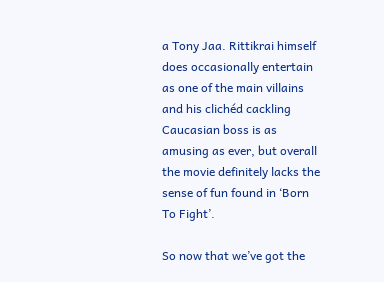a Tony Jaa. Rittikrai himself does occasionally entertain as one of the main villains and his clichéd cackling Caucasian boss is as amusing as ever, but overall the movie definitely lacks the sense of fun found in ‘Born To Fight’.

So now that we’ve got the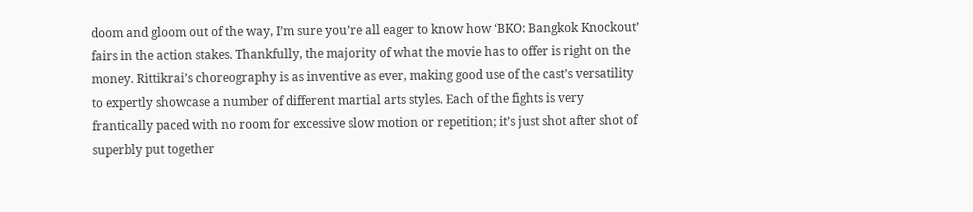doom and gloom out of the way, I’m sure you’re all eager to know how ‘BKO: Bangkok Knockout’ fairs in the action stakes. Thankfully, the majority of what the movie has to offer is right on the money. Rittikrai’s choreography is as inventive as ever, making good use of the cast’s versatility to expertly showcase a number of different martial arts styles. Each of the fights is very frantically paced with no room for excessive slow motion or repetition; it’s just shot after shot of superbly put together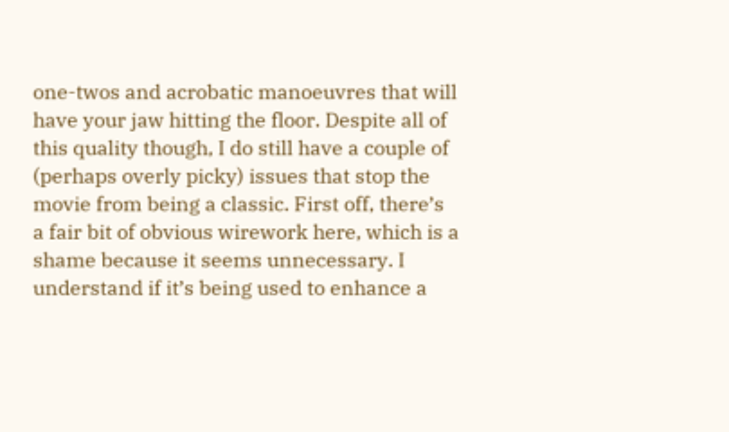one-twos and acrobatic manoeuvres that will have your jaw hitting the floor. Despite all of this quality though, I do still have a couple of (perhaps overly picky) issues that stop the movie from being a classic. First off, there’s a fair bit of obvious wirework here, which is a shame because it seems unnecessary. I understand if it’s being used to enhance a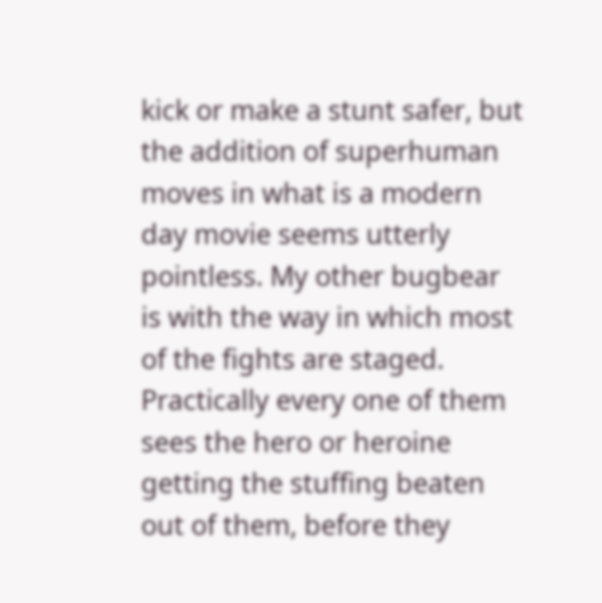kick or make a stunt safer, but the addition of superhuman moves in what is a modern day movie seems utterly pointless. My other bugbear is with the way in which most of the fights are staged. Practically every one of them sees the hero or heroine getting the stuffing beaten out of them, before they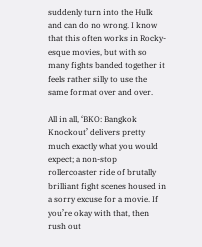suddenly turn into the Hulk and can do no wrong. I know that this often works in Rocky-esque movies, but with so many fights banded together it feels rather silly to use the same format over and over.

All in all, ‘BKO: Bangkok Knockout’ delivers pretty much exactly what you would expect; a non-stop rollercoaster ride of brutally brilliant fight scenes housed in a sorry excuse for a movie. If you’re okay with that, then rush out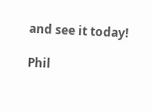and see it today!

Phil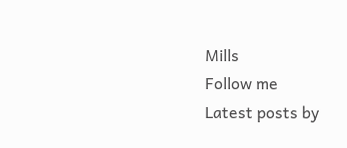Mills
Follow me
Latest posts by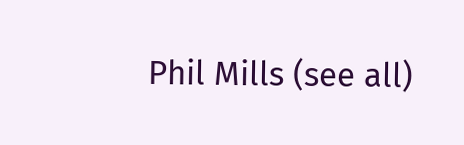Phil Mills (see all)